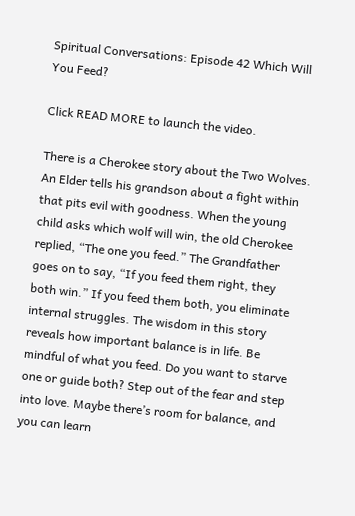Spiritual Conversations: Episode 42 Which Will You Feed?

Click READ MORE to launch the video.

There is a Cherokee story about the Two Wolves. An Elder tells his grandson about a fight within that pits evil with goodness. When the young child asks which wolf will win, the old Cherokee replied, “The one you feed.” The Grandfather goes on to say, “If you feed them right, they both win.” If you feed them both, you eliminate internal struggles. The wisdom in this story reveals how important balance is in life. Be mindful of what you feed. Do you want to starve one or guide both? Step out of the fear and step into love. Maybe there’s room for balance, and you can learn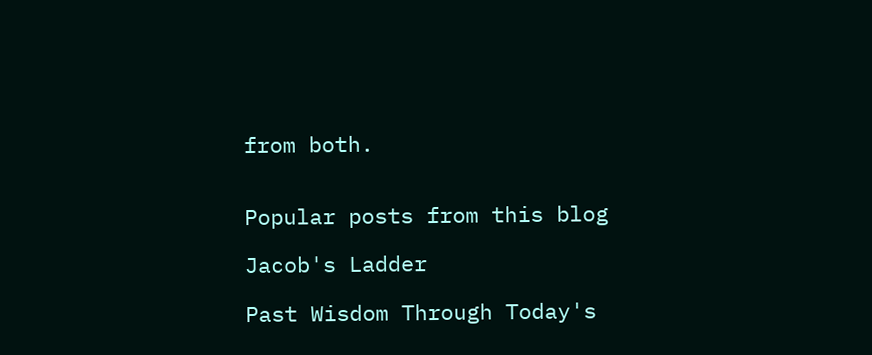from both.


Popular posts from this blog

Jacob's Ladder

Past Wisdom Through Today's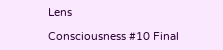Lens

Consciousness #10 Final